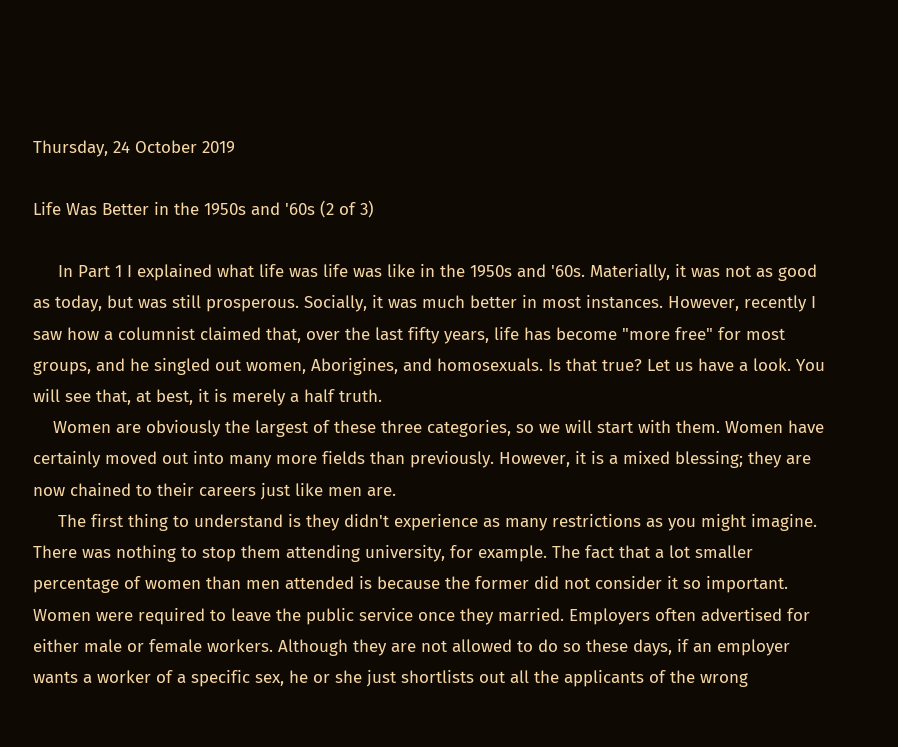Thursday, 24 October 2019

Life Was Better in the 1950s and '60s (2 of 3)

     In Part 1 I explained what life was life was like in the 1950s and '60s. Materially, it was not as good as today, but was still prosperous. Socially, it was much better in most instances. However, recently I saw how a columnist claimed that, over the last fifty years, life has become "more free" for most groups, and he singled out women, Aborigines, and homosexuals. Is that true? Let us have a look. You will see that, at best, it is merely a half truth.
    Women are obviously the largest of these three categories, so we will start with them. Women have certainly moved out into many more fields than previously. However, it is a mixed blessing; they are now chained to their careers just like men are.
     The first thing to understand is they didn't experience as many restrictions as you might imagine. There was nothing to stop them attending university, for example. The fact that a lot smaller percentage of women than men attended is because the former did not consider it so important. Women were required to leave the public service once they married. Employers often advertised for either male or female workers. Although they are not allowed to do so these days, if an employer wants a worker of a specific sex, he or she just shortlists out all the applicants of the wrong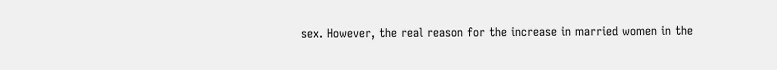sex. However, the real reason for the increase in married women in the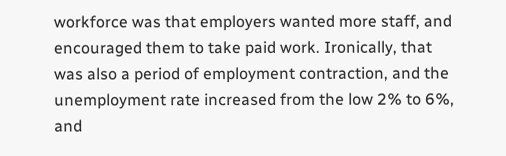workforce was that employers wanted more staff, and encouraged them to take paid work. Ironically, that was also a period of employment contraction, and the unemployment rate increased from the low 2% to 6%, and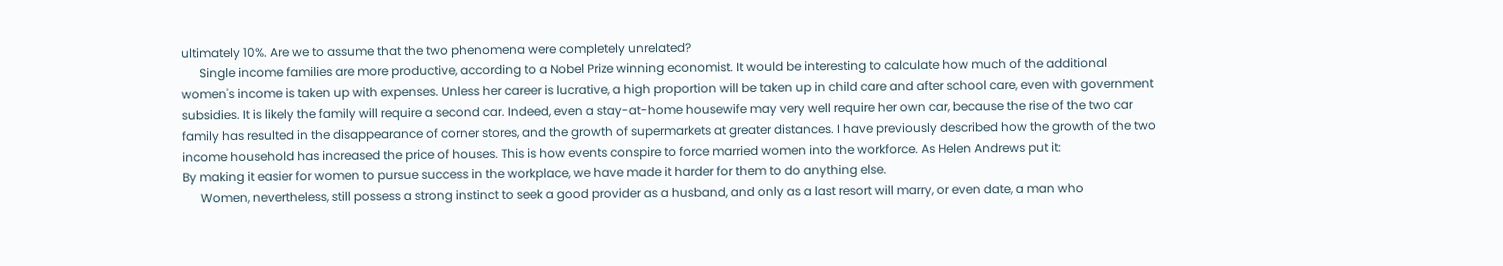ultimately 10%. Are we to assume that the two phenomena were completely unrelated?
      Single income families are more productive, according to a Nobel Prize winning economist. It would be interesting to calculate how much of the additional women's income is taken up with expenses. Unless her career is lucrative, a high proportion will be taken up in child care and after school care, even with government subsidies. It is likely the family will require a second car. Indeed, even a stay-at-home housewife may very well require her own car, because the rise of the two car family has resulted in the disappearance of corner stores, and the growth of supermarkets at greater distances. I have previously described how the growth of the two income household has increased the price of houses. This is how events conspire to force married women into the workforce. As Helen Andrews put it:
By making it easier for women to pursue success in the workplace, we have made it harder for them to do anything else.
      Women, nevertheless, still possess a strong instinct to seek a good provider as a husband, and only as a last resort will marry, or even date, a man who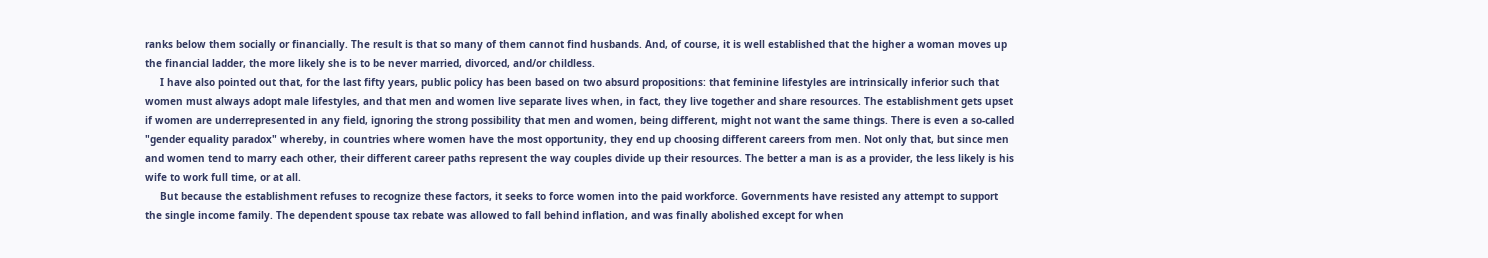ranks below them socially or financially. The result is that so many of them cannot find husbands. And, of course, it is well established that the higher a woman moves up the financial ladder, the more likely she is to be never married, divorced, and/or childless.
     I have also pointed out that, for the last fifty years, public policy has been based on two absurd propositions: that feminine lifestyles are intrinsically inferior such that women must always adopt male lifestyles, and that men and women live separate lives when, in fact, they live together and share resources. The establishment gets upset if women are underrepresented in any field, ignoring the strong possibility that men and women, being different, might not want the same things. There is even a so-called "gender equality paradox" whereby, in countries where women have the most opportunity, they end up choosing different careers from men. Not only that, but since men and women tend to marry each other, their different career paths represent the way couples divide up their resources. The better a man is as a provider, the less likely is his wife to work full time, or at all.
     But because the establishment refuses to recognize these factors, it seeks to force women into the paid workforce. Governments have resisted any attempt to support the single income family. The dependent spouse tax rebate was allowed to fall behind inflation, and was finally abolished except for when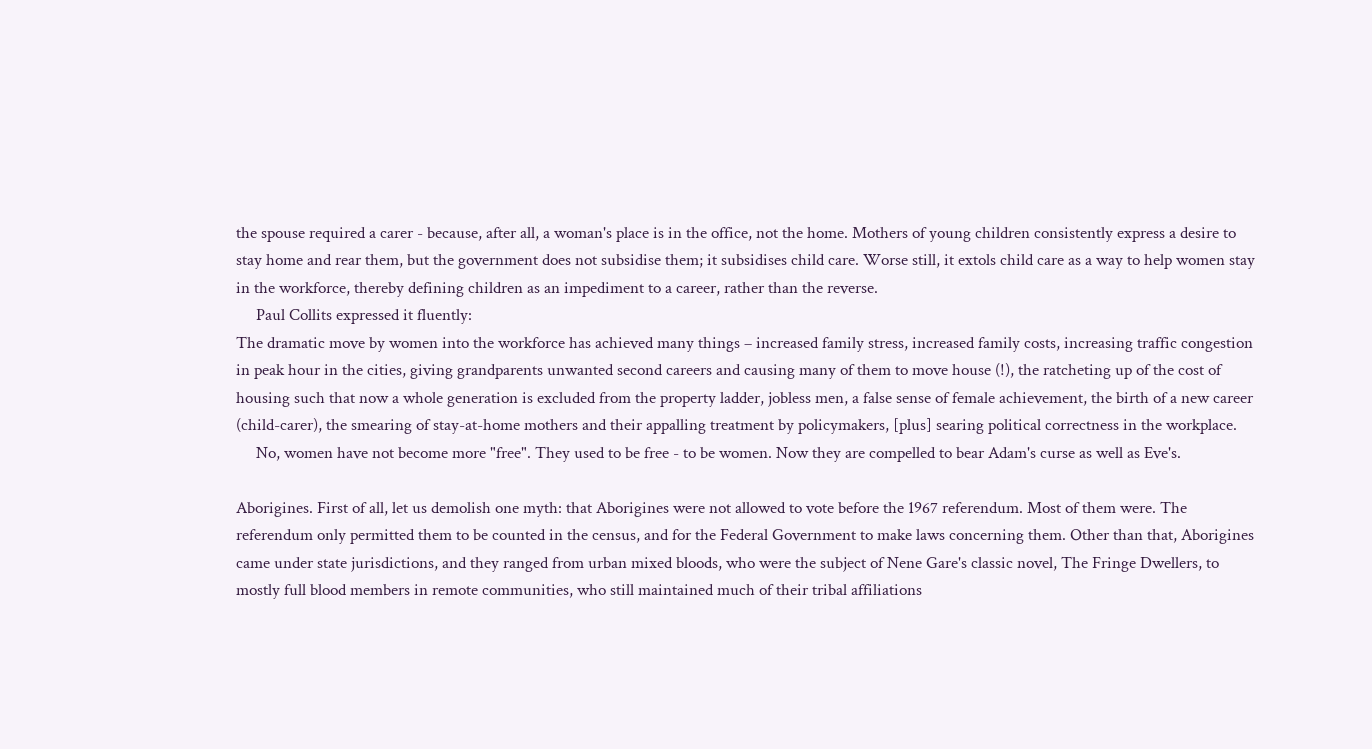the spouse required a carer - because, after all, a woman's place is in the office, not the home. Mothers of young children consistently express a desire to stay home and rear them, but the government does not subsidise them; it subsidises child care. Worse still, it extols child care as a way to help women stay in the workforce, thereby defining children as an impediment to a career, rather than the reverse.
     Paul Collits expressed it fluently:
The dramatic move by women into the workforce has achieved many things – increased family stress, increased family costs, increasing traffic congestion in peak hour in the cities, giving grandparents unwanted second careers and causing many of them to move house (!), the ratcheting up of the cost of housing such that now a whole generation is excluded from the property ladder, jobless men, a false sense of female achievement, the birth of a new career (child-carer), the smearing of stay-at-home mothers and their appalling treatment by policymakers, [plus] searing political correctness in the workplace.
     No, women have not become more "free". They used to be free - to be women. Now they are compelled to bear Adam's curse as well as Eve's.

Aborigines. First of all, let us demolish one myth: that Aborigines were not allowed to vote before the 1967 referendum. Most of them were. The referendum only permitted them to be counted in the census, and for the Federal Government to make laws concerning them. Other than that, Aborigines came under state jurisdictions, and they ranged from urban mixed bloods, who were the subject of Nene Gare's classic novel, The Fringe Dwellers, to mostly full blood members in remote communities, who still maintained much of their tribal affiliations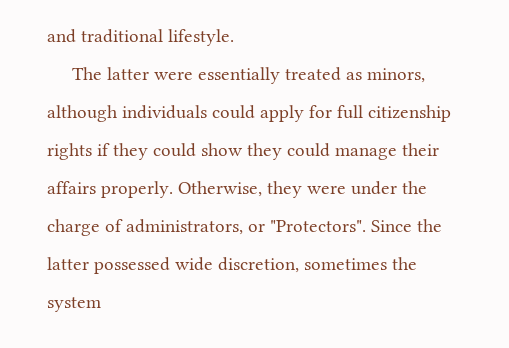and traditional lifestyle.
     The latter were essentially treated as minors, although individuals could apply for full citizenship rights if they could show they could manage their affairs properly. Otherwise, they were under the charge of administrators, or "Protectors". Since the latter possessed wide discretion, sometimes the system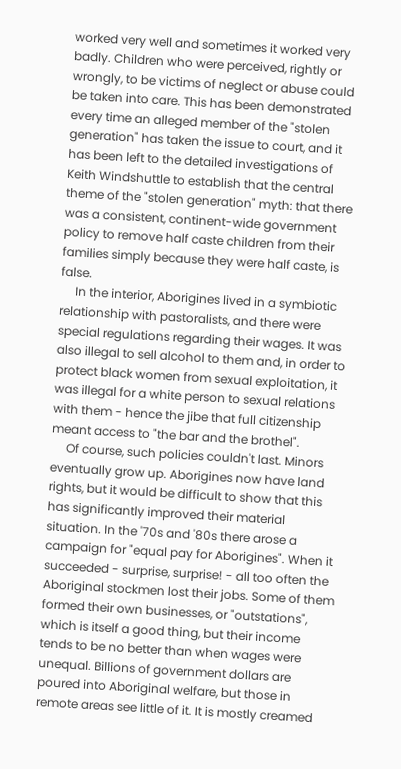worked very well and sometimes it worked very badly. Children who were perceived, rightly or wrongly, to be victims of neglect or abuse could be taken into care. This has been demonstrated every time an alleged member of the "stolen generation" has taken the issue to court, and it has been left to the detailed investigations of Keith Windshuttle to establish that the central theme of the "stolen generation" myth: that there was a consistent, continent-wide government policy to remove half caste children from their families simply because they were half caste, is false.
     In the interior, Aborigines lived in a symbiotic relationship with pastoralists, and there were special regulations regarding their wages. It was also illegal to sell alcohol to them and, in order to protect black women from sexual exploitation, it was illegal for a white person to sexual relations with them - hence the jibe that full citizenship meant access to "the bar and the brothel".
     Of course, such policies couldn't last. Minors eventually grow up. Aborigines now have land rights, but it would be difficult to show that this has significantly improved their material situation. In the '70s and '80s there arose a campaign for "equal pay for Aborigines". When it succeeded - surprise, surprise! - all too often the Aboriginal stockmen lost their jobs. Some of them formed their own businesses, or "outstations", which is itself a good thing, but their income tends to be no better than when wages were unequal. Billions of government dollars are poured into Aboriginal welfare, but those in remote areas see little of it. It is mostly creamed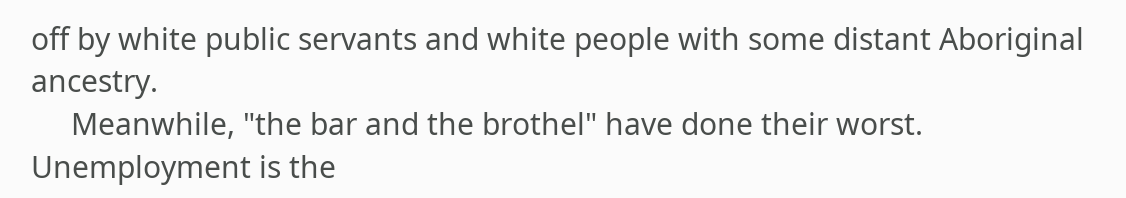off by white public servants and white people with some distant Aboriginal ancestry.
     Meanwhile, "the bar and the brothel" have done their worst. Unemployment is the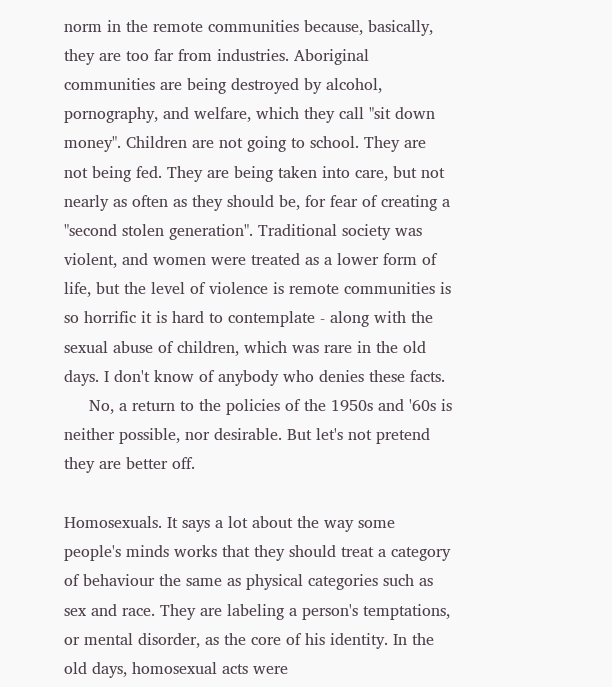norm in the remote communities because, basically, they are too far from industries. Aboriginal communities are being destroyed by alcohol, pornography, and welfare, which they call "sit down money". Children are not going to school. They are not being fed. They are being taken into care, but not nearly as often as they should be, for fear of creating a "second stolen generation". Traditional society was violent, and women were treated as a lower form of life, but the level of violence is remote communities is so horrific it is hard to contemplate - along with the sexual abuse of children, which was rare in the old days. I don't know of anybody who denies these facts.
     No, a return to the policies of the 1950s and '60s is neither possible, nor desirable. But let's not pretend they are better off.

Homosexuals. It says a lot about the way some people's minds works that they should treat a category of behaviour the same as physical categories such as sex and race. They are labeling a person's temptations, or mental disorder, as the core of his identity. In the old days, homosexual acts were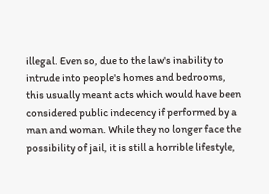illegal. Even so, due to the law's inability to intrude into people's homes and bedrooms, this usually meant acts which would have been considered public indecency if performed by a man and woman. While they no longer face the possibility of jail, it is still a horrible lifestyle,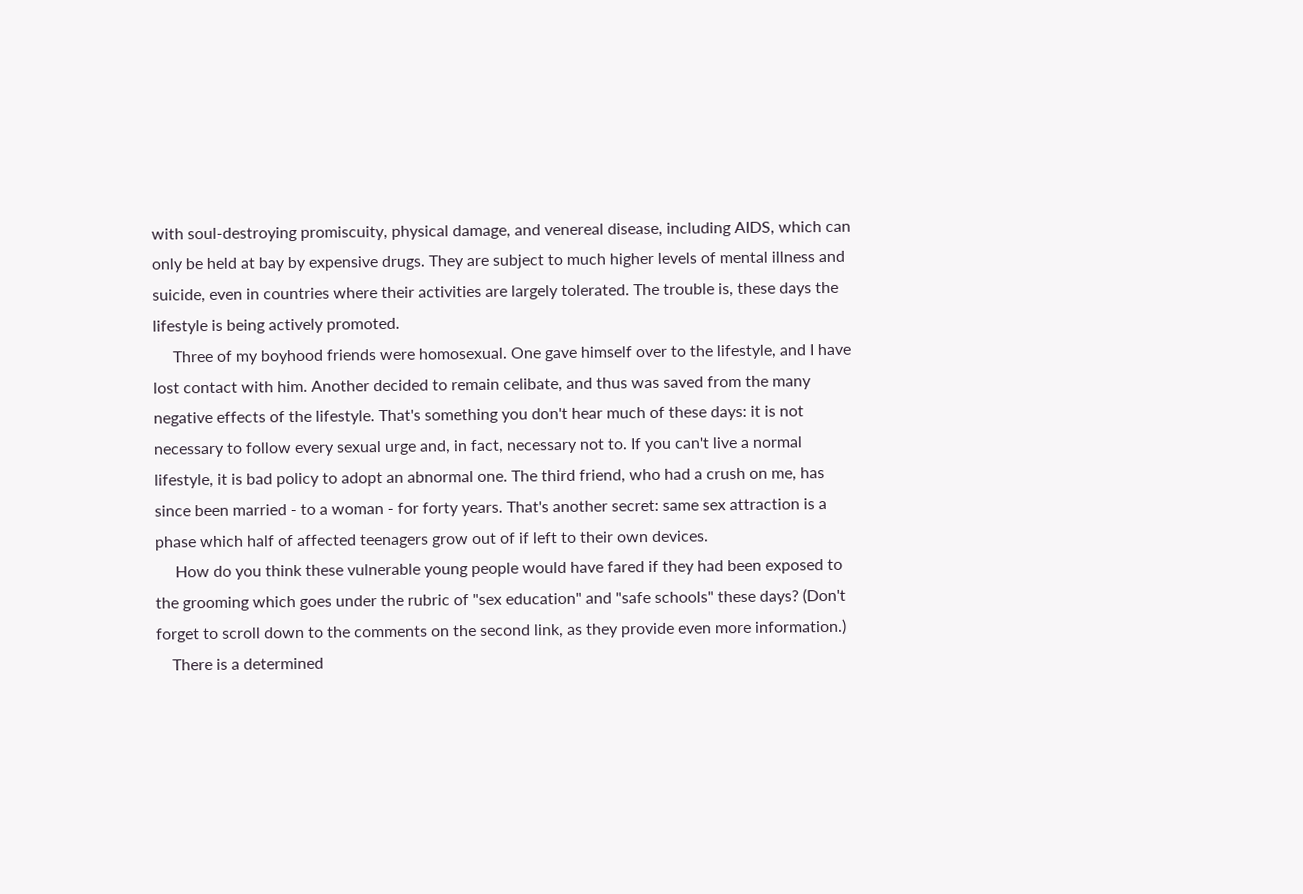with soul-destroying promiscuity, physical damage, and venereal disease, including AIDS, which can only be held at bay by expensive drugs. They are subject to much higher levels of mental illness and suicide, even in countries where their activities are largely tolerated. The trouble is, these days the lifestyle is being actively promoted.
     Three of my boyhood friends were homosexual. One gave himself over to the lifestyle, and I have lost contact with him. Another decided to remain celibate, and thus was saved from the many negative effects of the lifestyle. That's something you don't hear much of these days: it is not necessary to follow every sexual urge and, in fact, necessary not to. If you can't live a normal lifestyle, it is bad policy to adopt an abnormal one. The third friend, who had a crush on me, has since been married - to a woman - for forty years. That's another secret: same sex attraction is a phase which half of affected teenagers grow out of if left to their own devices.
     How do you think these vulnerable young people would have fared if they had been exposed to the grooming which goes under the rubric of "sex education" and "safe schools" these days? (Don't forget to scroll down to the comments on the second link, as they provide even more information.)
    There is a determined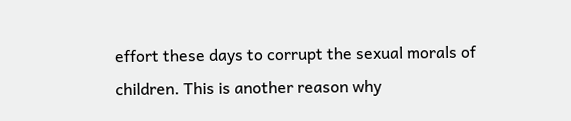effort these days to corrupt the sexual morals of children. This is another reason why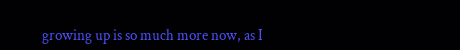growing up is so much more now, as I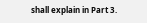shall explain in Part 3.